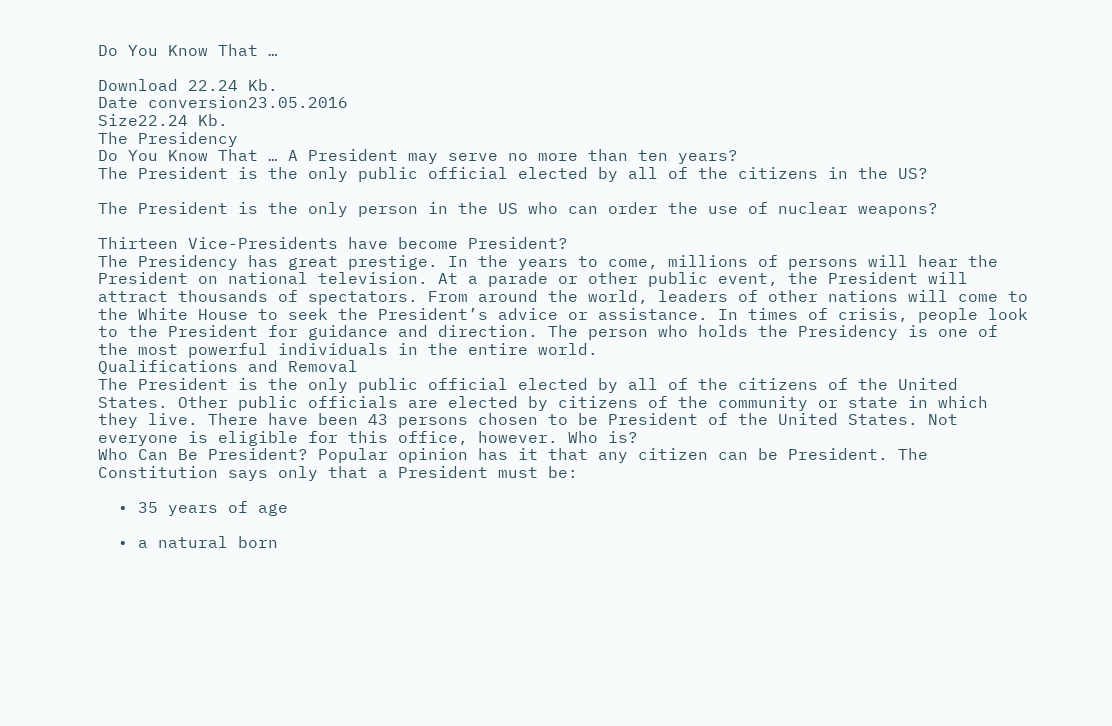Do You Know That …

Download 22.24 Kb.
Date conversion23.05.2016
Size22.24 Kb.
The Presidency
Do You Know That … A President may serve no more than ten years?
The President is the only public official elected by all of the citizens in the US?

The President is the only person in the US who can order the use of nuclear weapons?

Thirteen Vice-Presidents have become President?
The Presidency has great prestige. In the years to come, millions of persons will hear the President on national television. At a parade or other public event, the President will attract thousands of spectators. From around the world, leaders of other nations will come to the White House to seek the President’s advice or assistance. In times of crisis, people look to the President for guidance and direction. The person who holds the Presidency is one of the most powerful individuals in the entire world.
Qualifications and Removal
The President is the only public official elected by all of the citizens of the United States. Other public officials are elected by citizens of the community or state in which they live. There have been 43 persons chosen to be President of the United States. Not everyone is eligible for this office, however. Who is?
Who Can Be President? Popular opinion has it that any citizen can be President. The Constitution says only that a President must be:

  • 35 years of age

  • a natural born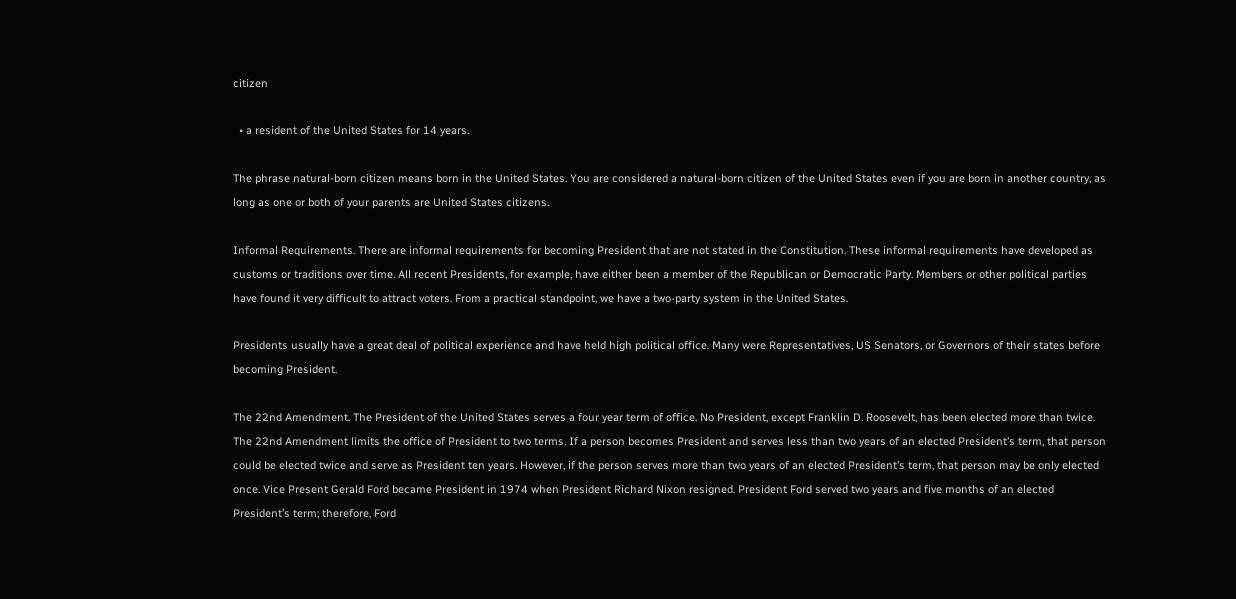citizen

  • a resident of the United States for 14 years.

The phrase natural-born citizen means born in the United States. You are considered a natural-born citizen of the United States even if you are born in another country, as long as one or both of your parents are United States citizens.

Informal Requirements. There are informal requirements for becoming President that are not stated in the Constitution. These informal requirements have developed as customs or traditions over time. All recent Presidents, for example, have either been a member of the Republican or Democratic Party. Members or other political parties have found it very difficult to attract voters. From a practical standpoint, we have a two-party system in the United States.

Presidents usually have a great deal of political experience and have held high political office. Many were Representatives, US Senators, or Governors of their states before becoming President.

The 22nd Amendment. The President of the United States serves a four year term of office. No President, except Franklin D. Roosevelt, has been elected more than twice. The 22nd Amendment limits the office of President to two terms. If a person becomes President and serves less than two years of an elected President’s term, that person could be elected twice and serve as President ten years. However, if the person serves more than two years of an elected President’s term, that person may be only elected once. Vice Present Gerald Ford became President in 1974 when President Richard Nixon resigned. President Ford served two years and five months of an elected President’s term; therefore, Ford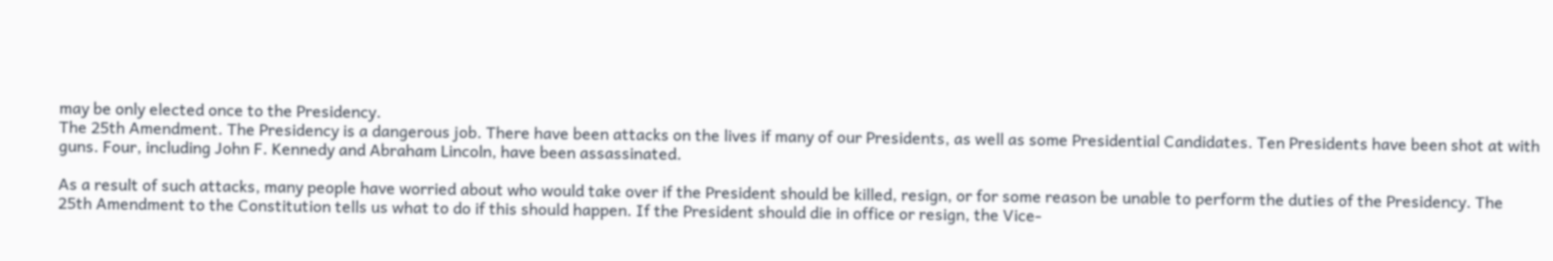may be only elected once to the Presidency.
The 25th Amendment. The Presidency is a dangerous job. There have been attacks on the lives if many of our Presidents, as well as some Presidential Candidates. Ten Presidents have been shot at with guns. Four, including John F. Kennedy and Abraham Lincoln, have been assassinated.

As a result of such attacks, many people have worried about who would take over if the President should be killed, resign, or for some reason be unable to perform the duties of the Presidency. The 25th Amendment to the Constitution tells us what to do if this should happen. If the President should die in office or resign, the Vice-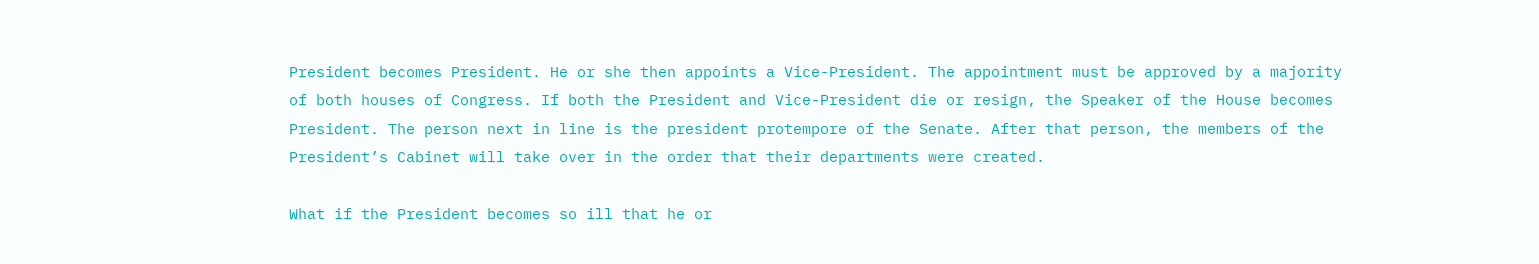President becomes President. He or she then appoints a Vice-President. The appointment must be approved by a majority of both houses of Congress. If both the President and Vice-President die or resign, the Speaker of the House becomes President. The person next in line is the president protempore of the Senate. After that person, the members of the President’s Cabinet will take over in the order that their departments were created.

What if the President becomes so ill that he or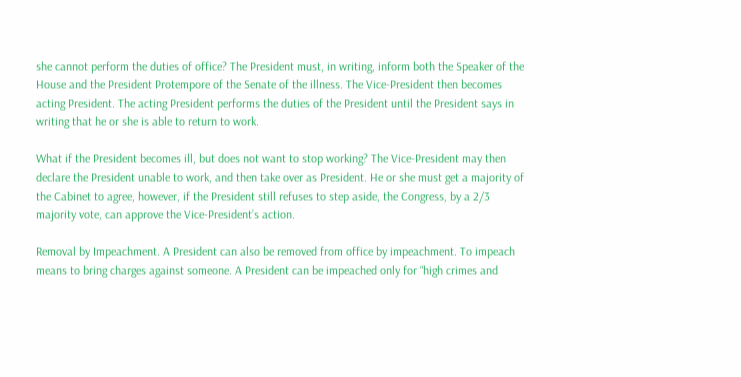she cannot perform the duties of office? The President must, in writing, inform both the Speaker of the House and the President Protempore of the Senate of the illness. The Vice-President then becomes acting President. The acting President performs the duties of the President until the President says in writing that he or she is able to return to work.

What if the President becomes ill, but does not want to stop working? The Vice-President may then declare the President unable to work, and then take over as President. He or she must get a majority of the Cabinet to agree, however, if the President still refuses to step aside, the Congress, by a 2/3 majority vote, can approve the Vice-President’s action.

Removal by Impeachment. A President can also be removed from office by impeachment. To impeach means to bring charges against someone. A President can be impeached only for “high crimes and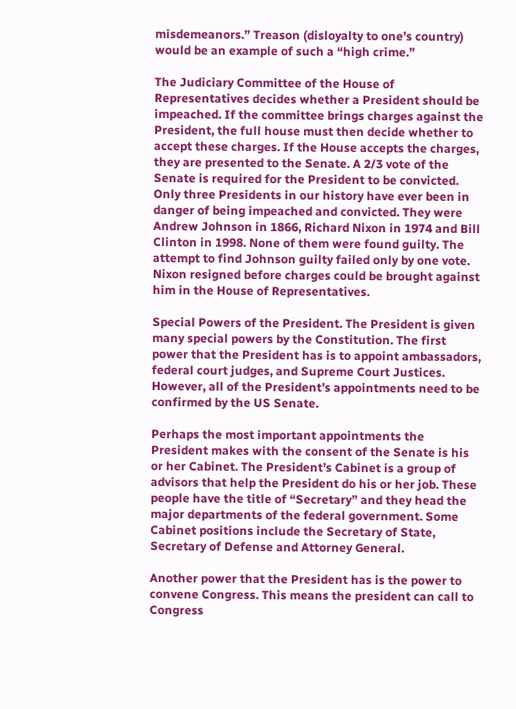misdemeanors.” Treason (disloyalty to one’s country) would be an example of such a “high crime.”

The Judiciary Committee of the House of Representatives decides whether a President should be impeached. If the committee brings charges against the President, the full house must then decide whether to accept these charges. If the House accepts the charges, they are presented to the Senate. A 2/3 vote of the Senate is required for the President to be convicted. Only three Presidents in our history have ever been in danger of being impeached and convicted. They were Andrew Johnson in 1866, Richard Nixon in 1974 and Bill Clinton in 1998. None of them were found guilty. The attempt to find Johnson guilty failed only by one vote. Nixon resigned before charges could be brought against him in the House of Representatives.

Special Powers of the President. The President is given many special powers by the Constitution. The first power that the President has is to appoint ambassadors, federal court judges, and Supreme Court Justices. However, all of the President’s appointments need to be confirmed by the US Senate.

Perhaps the most important appointments the President makes with the consent of the Senate is his or her Cabinet. The President’s Cabinet is a group of advisors that help the President do his or her job. These people have the title of “Secretary” and they head the major departments of the federal government. Some Cabinet positions include the Secretary of State, Secretary of Defense and Attorney General.

Another power that the President has is the power to convene Congress. This means the president can call to Congress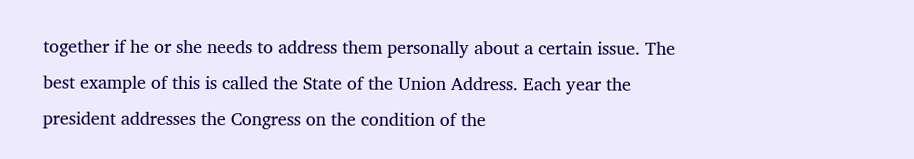together if he or she needs to address them personally about a certain issue. The best example of this is called the State of the Union Address. Each year the president addresses the Congress on the condition of the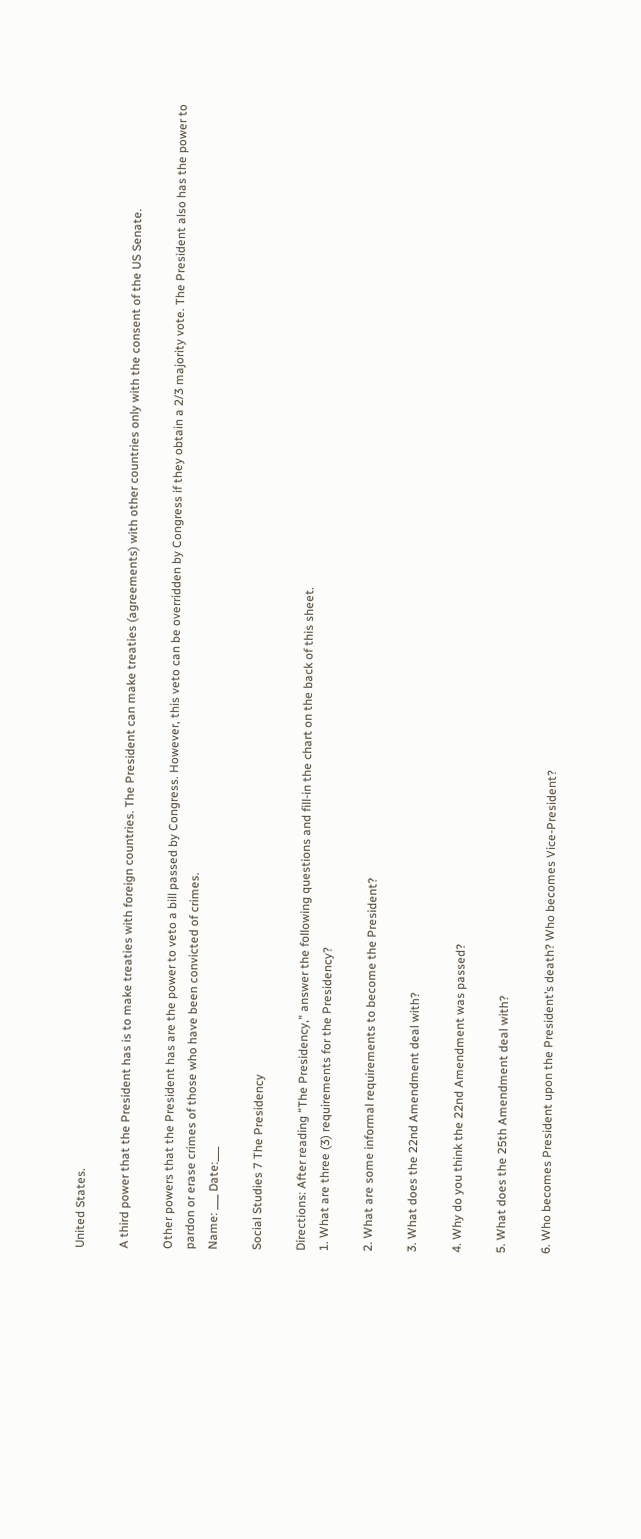United States.

A third power that the President has is to make treaties with foreign countries. The President can make treaties (agreements) with other countries only with the consent of the US Senate.

Other powers that the President has are the power to veto a bill passed by Congress. However, this veto can be overridden by Congress if they obtain a 2/3 majority vote. The President also has the power to pardon or erase crimes of those who have been convicted of crimes.
Name: ___ Date:___

Social Studies 7 The Presidency

Directions: After reading “The Presidency,” answer the following questions and fill-in the chart on the back of this sheet.
1. What are three (3) requirements for the Presidency?

2. What are some informal requirements to become the President?

3. What does the 22nd Amendment deal with?

4. Why do you think the 22nd Amendment was passed?

5. What does the 25th Amendment deal with?

6. Who becomes President upon the President’s death? Who becomes Vice-President?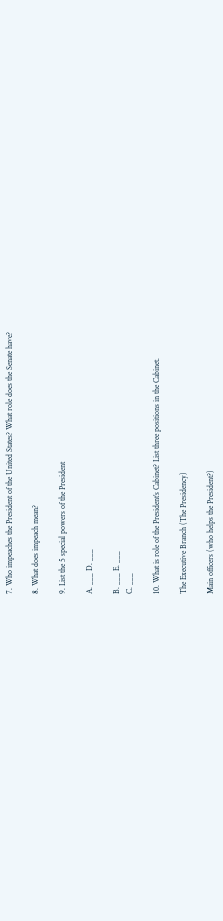7. Who impeaches the President of the United States? What role does the Senate have?

8. What does impeach mean?

9. List the 5 special powers of the President

A. ___ D. ___

B. ___ E. ___
C. ___

10. What is role of the President’s Cabinet? List three positions in the Cabinet.

The Executive Branch (The Presidency)

Main officers (who helps the President?)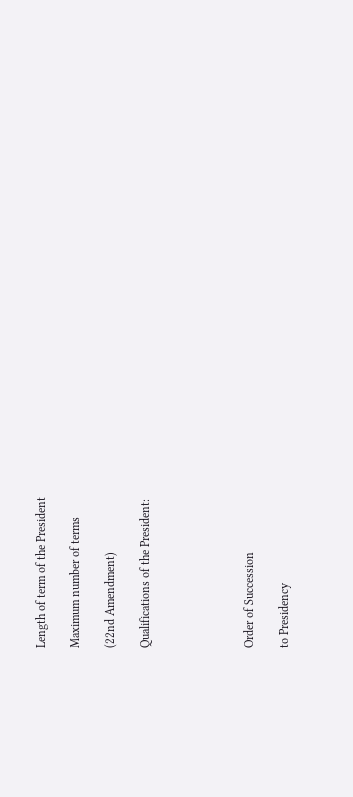Length of term of the President

Maximum number of terms

(22nd Amendment)

Qualifications of the President:





Order of Succession

to Presidency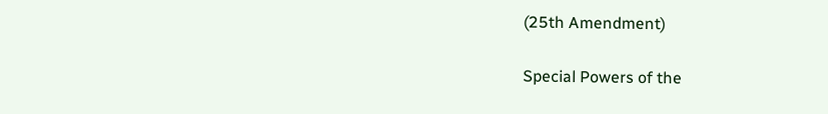(25th Amendment)

Special Powers of the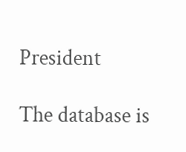President

The database is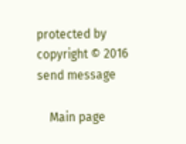protected by copyright © 2016
send message

    Main page